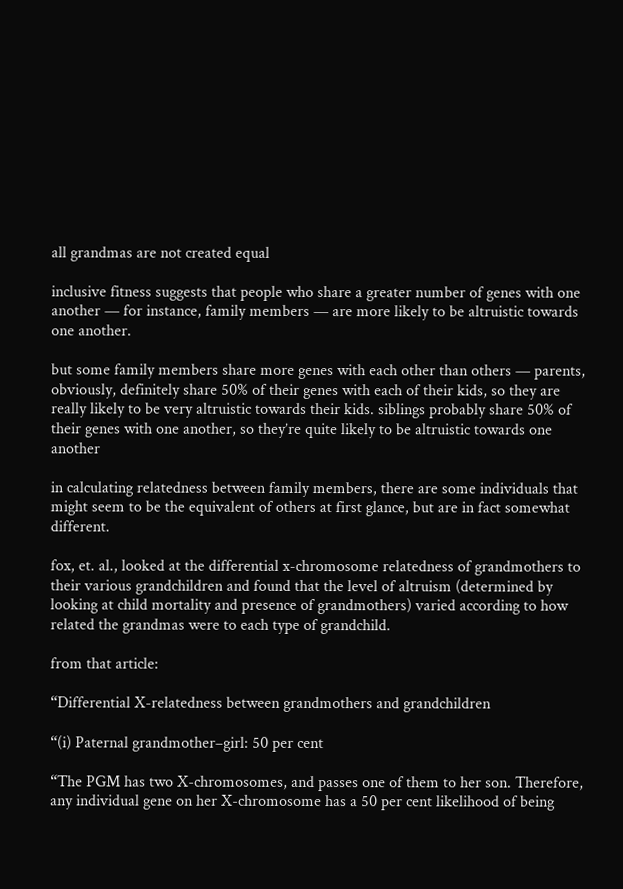all grandmas are not created equal

inclusive fitness suggests that people who share a greater number of genes with one another — for instance, family members — are more likely to be altruistic towards one another.

but some family members share more genes with each other than others — parents, obviously, definitely share 50% of their genes with each of their kids, so they are really likely to be very altruistic towards their kids. siblings probably share 50% of their genes with one another, so they’re quite likely to be altruistic towards one another

in calculating relatedness between family members, there are some individuals that might seem to be the equivalent of others at first glance, but are in fact somewhat different.

fox, et. al., looked at the differential x-chromosome relatedness of grandmothers to their various grandchildren and found that the level of altruism (determined by looking at child mortality and presence of grandmothers) varied according to how related the grandmas were to each type of grandchild.

from that article:

“Differential X-relatedness between grandmothers and grandchildren

“(i) Paternal grandmother–girl: 50 per cent

“The PGM has two X-chromosomes, and passes one of them to her son. Therefore, any individual gene on her X-chromosome has a 50 per cent likelihood of being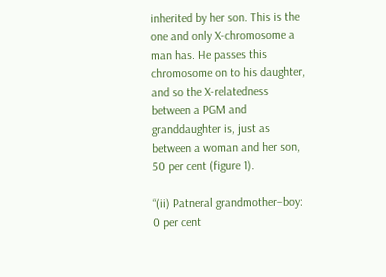inherited by her son. This is the one and only X-chromosome a man has. He passes this chromosome on to his daughter, and so the X-relatedness between a PGM and granddaughter is, just as between a woman and her son, 50 per cent (figure 1).

“(ii) Patneral grandmother–boy: 0 per cent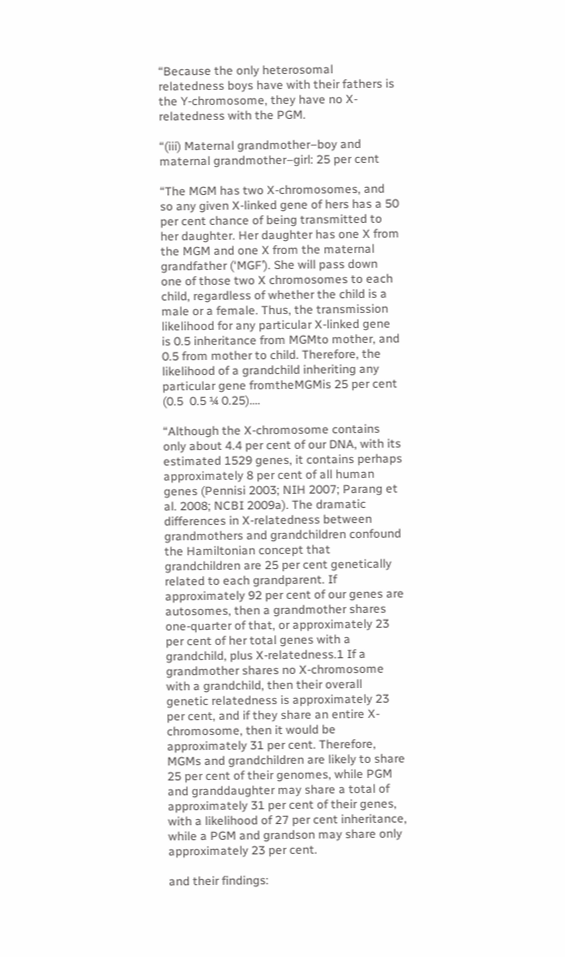“Because the only heterosomal relatedness boys have with their fathers is the Y-chromosome, they have no X-relatedness with the PGM.

“(iii) Maternal grandmother–boy and maternal grandmother–girl: 25 per cent

“The MGM has two X-chromosomes, and so any given X-linked gene of hers has a 50 per cent chance of being transmitted to her daughter. Her daughter has one X from the MGM and one X from the maternal grandfather (‘MGF’). She will pass down one of those two X chromosomes to each child, regardless of whether the child is a male or a female. Thus, the transmission likelihood for any particular X-linked gene is 0.5 inheritance from MGMto mother, and 0.5 from mother to child. Therefore, the likelihood of a grandchild inheriting any particular gene fromtheMGMis 25 per cent (0.5  0.5 ¼ 0.25)….

“Although the X-chromosome contains only about 4.4 per cent of our DNA, with its estimated 1529 genes, it contains perhaps approximately 8 per cent of all human genes (Pennisi 2003; NIH 2007; Parang et al. 2008; NCBI 2009a). The dramatic differences in X-relatedness between grandmothers and grandchildren confound the Hamiltonian concept that grandchildren are 25 per cent genetically related to each grandparent. If approximately 92 per cent of our genes are autosomes, then a grandmother shares one-quarter of that, or approximately 23 per cent of her total genes with a grandchild, plus X-relatedness.1 If a grandmother shares no X-chromosome with a grandchild, then their overall genetic relatedness is approximately 23 per cent, and if they share an entire X-chromosome, then it would be approximately 31 per cent. Therefore, MGMs and grandchildren are likely to share 25 per cent of their genomes, while PGM and granddaughter may share a total of approximately 31 per cent of their genes, with a likelihood of 27 per cent inheritance, while a PGM and grandson may share only approximately 23 per cent.

and their findings: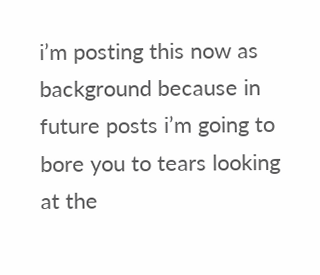i’m posting this now as background because in future posts i’m going to bore you to tears looking at the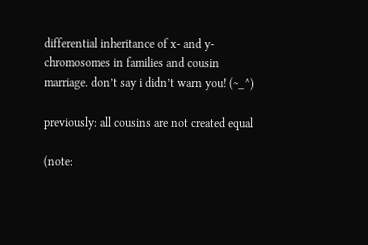differential inheritance of x- and y-chromosomes in families and cousin marriage. don’t say i didn’t warn you! (~_^)

previously: all cousins are not created equal

(note: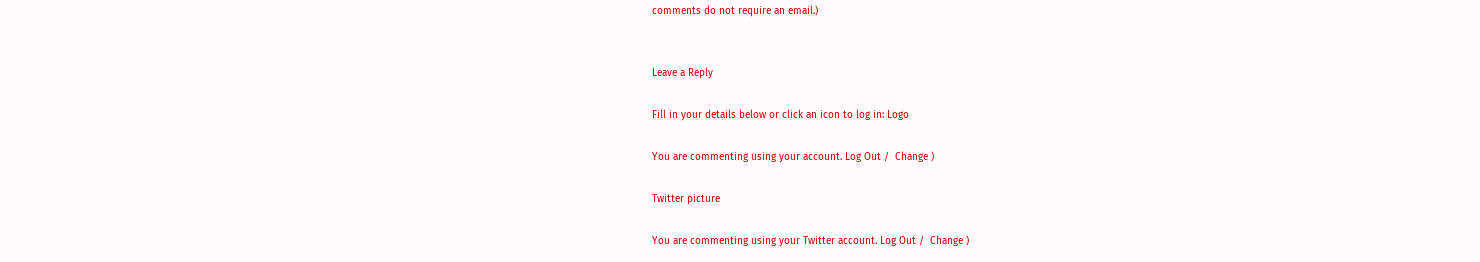comments do not require an email.)


Leave a Reply

Fill in your details below or click an icon to log in: Logo

You are commenting using your account. Log Out /  Change )

Twitter picture

You are commenting using your Twitter account. Log Out /  Change )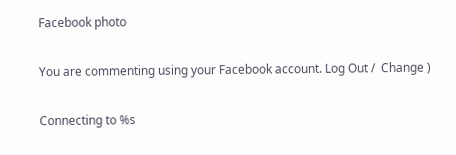Facebook photo

You are commenting using your Facebook account. Log Out /  Change )

Connecting to %s